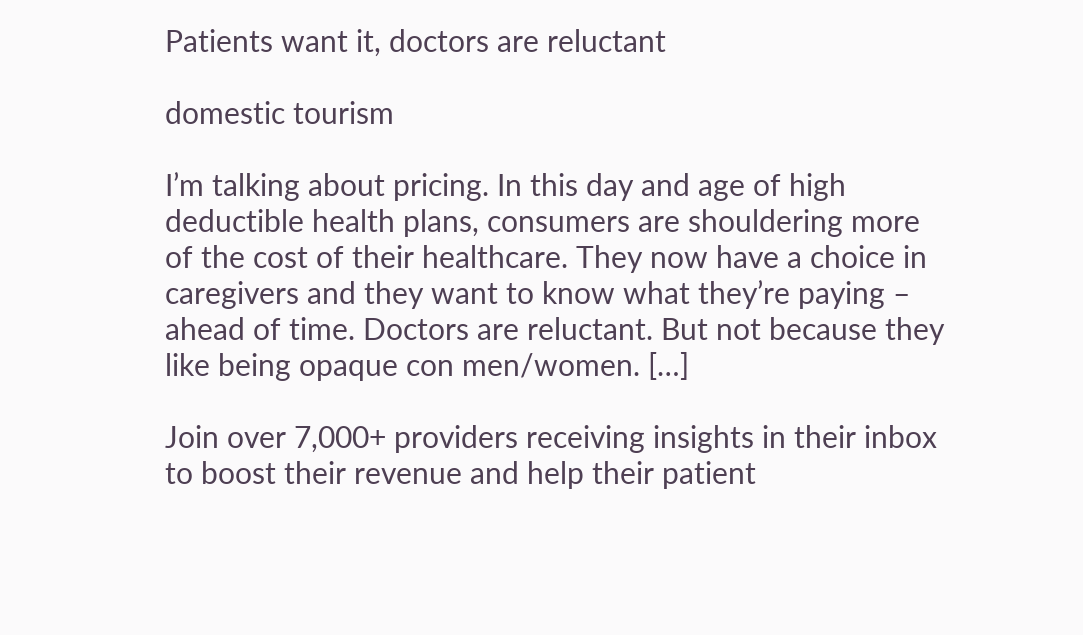Patients want it, doctors are reluctant

domestic tourism

I’m talking about pricing. In this day and age of high deductible health plans, consumers are shouldering more of the cost of their healthcare. They now have a choice in caregivers and they want to know what they’re paying – ahead of time. Doctors are reluctant. But not because they like being opaque con men/women. […]

Join over 7,000+ providers receiving insights in their inbox to boost their revenue and help their patient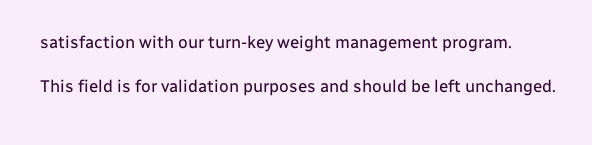satisfaction with our turn-key weight management program.

This field is for validation purposes and should be left unchanged.